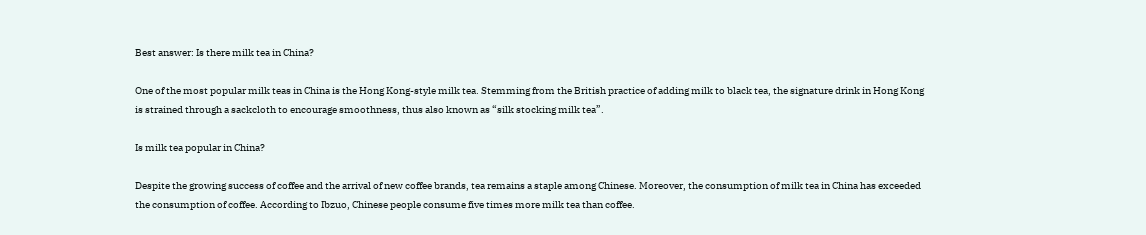Best answer: Is there milk tea in China?

One of the most popular milk teas in China is the Hong Kong-style milk tea. Stemming from the British practice of adding milk to black tea, the signature drink in Hong Kong is strained through a sackcloth to encourage smoothness, thus also known as “silk stocking milk tea”.

Is milk tea popular in China?

Despite the growing success of coffee and the arrival of new coffee brands, tea remains a staple among Chinese. Moreover, the consumption of milk tea in China has exceeded the consumption of coffee. According to Ibzuo, Chinese people consume five times more milk tea than coffee.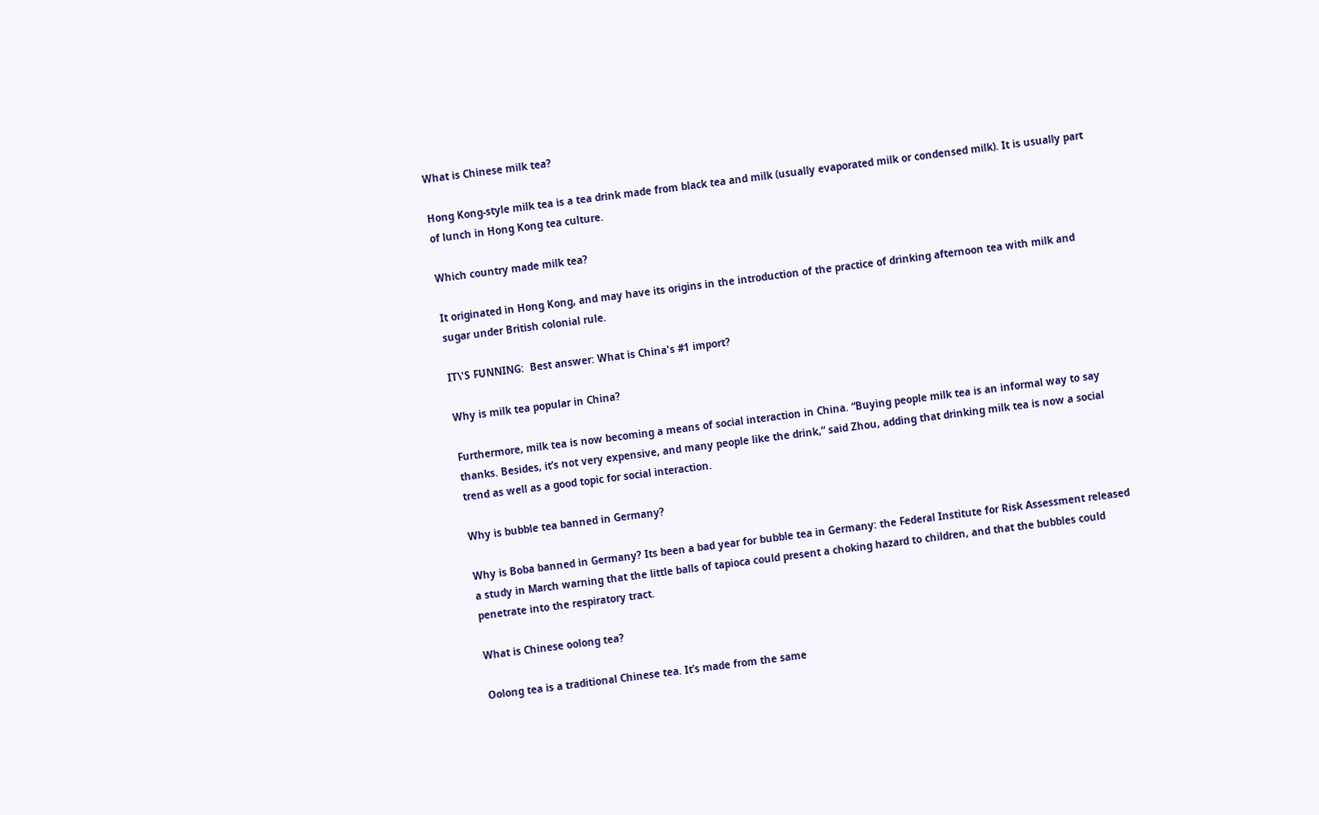What is Chinese milk tea?

Hong Kong-style milk tea is a tea drink made from black tea and milk (usually evaporated milk or condensed milk). It is usually part of lunch in Hong Kong tea culture.

Which country made milk tea?

It originated in Hong Kong, and may have its origins in the introduction of the practice of drinking afternoon tea with milk and sugar under British colonial rule.

IT\'S FUNNING:  Best answer: What is China's #1 import?

Why is milk tea popular in China?

Furthermore, milk tea is now becoming a means of social interaction in China. “Buying people milk tea is an informal way to say thanks. Besides, it’s not very expensive, and many people like the drink,” said Zhou, adding that drinking milk tea is now a social trend as well as a good topic for social interaction.

Why is bubble tea banned in Germany?

Why is Boba banned in Germany? Its been a bad year for bubble tea in Germany: the Federal Institute for Risk Assessment released a study in March warning that the little balls of tapioca could present a choking hazard to children, and that the bubbles could penetrate into the respiratory tract.

What is Chinese oolong tea?

Oolong tea is a traditional Chinese tea. It’s made from the same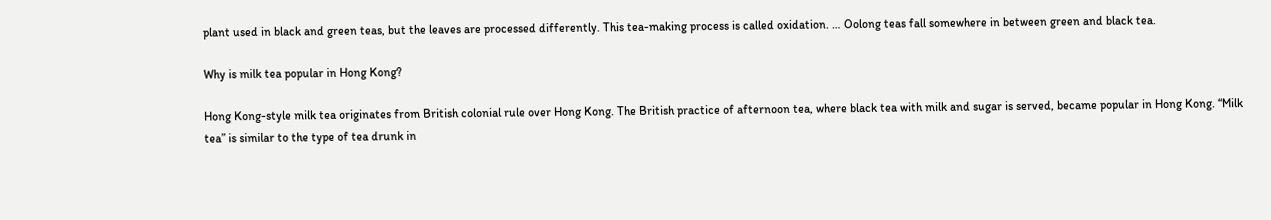plant used in black and green teas, but the leaves are processed differently. This tea-making process is called oxidation. … Oolong teas fall somewhere in between green and black tea.

Why is milk tea popular in Hong Kong?

Hong Kong-style milk tea originates from British colonial rule over Hong Kong. The British practice of afternoon tea, where black tea with milk and sugar is served, became popular in Hong Kong. “Milk tea” is similar to the type of tea drunk in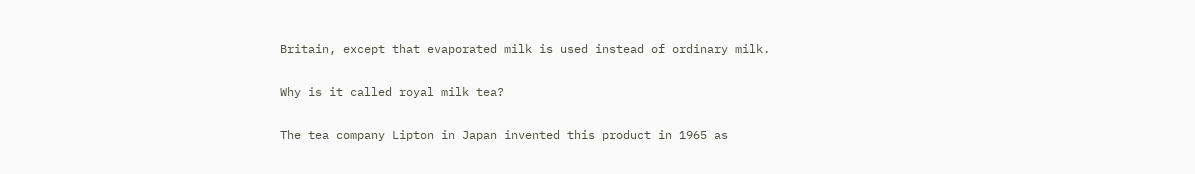Britain, except that evaporated milk is used instead of ordinary milk.

Why is it called royal milk tea?

The tea company Lipton in Japan invented this product in 1965 as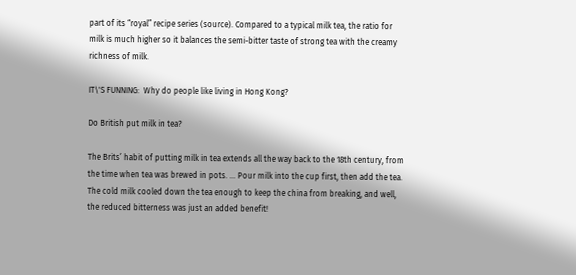part of its “royal” recipe series (source). Compared to a typical milk tea, the ratio for milk is much higher so it balances the semi-bitter taste of strong tea with the creamy richness of milk.

IT\'S FUNNING:  Why do people like living in Hong Kong?

Do British put milk in tea?

The Brits’ habit of putting milk in tea extends all the way back to the 18th century, from the time when tea was brewed in pots. … Pour milk into the cup first, then add the tea. The cold milk cooled down the tea enough to keep the china from breaking, and well, the reduced bitterness was just an added benefit!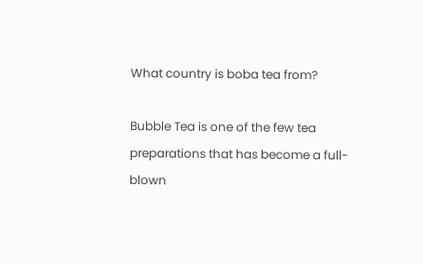What country is boba tea from?

Bubble Tea is one of the few tea preparations that has become a full-blown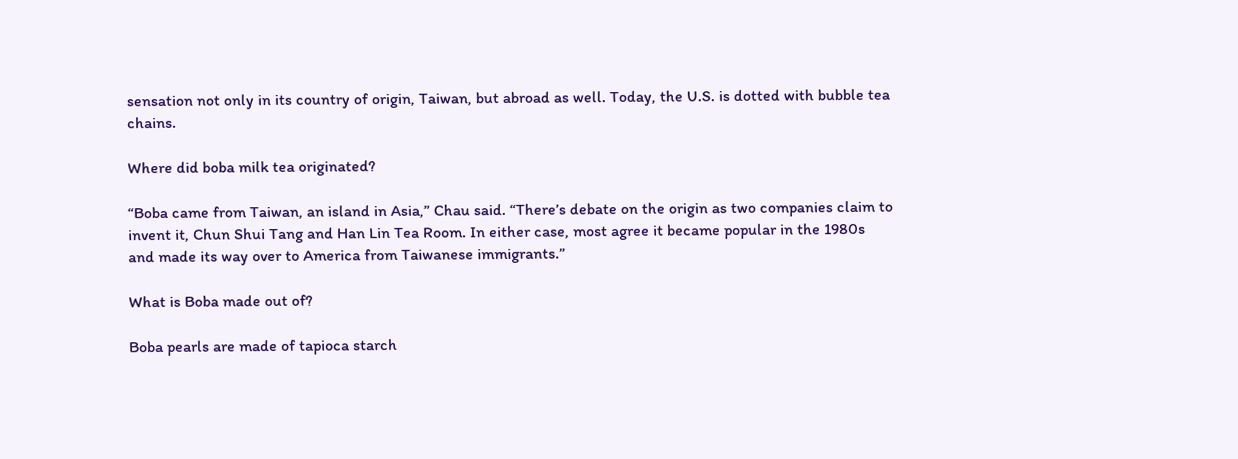sensation not only in its country of origin, Taiwan, but abroad as well. Today, the U.S. is dotted with bubble tea chains.

Where did boba milk tea originated?

“Boba came from Taiwan, an island in Asia,” Chau said. “There’s debate on the origin as two companies claim to invent it, Chun Shui Tang and Han Lin Tea Room. In either case, most agree it became popular in the 1980s and made its way over to America from Taiwanese immigrants.”

What is Boba made out of?

Boba pearls are made of tapioca starch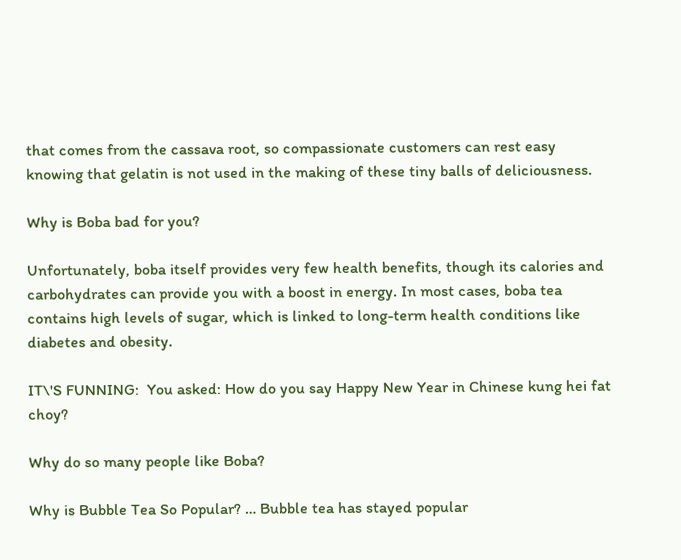that comes from the cassava root, so compassionate customers can rest easy knowing that gelatin is not used in the making of these tiny balls of deliciousness.

Why is Boba bad for you?

Unfortunately, boba itself provides very few health benefits, though its calories and carbohydrates can provide you with a boost in energy. In most cases, boba tea contains high levels of sugar, which is linked to long-term health conditions like diabetes and obesity.

IT\'S FUNNING:  You asked: How do you say Happy New Year in Chinese kung hei fat choy?

Why do so many people like Boba?

Why is Bubble Tea So Popular? … Bubble tea has stayed popular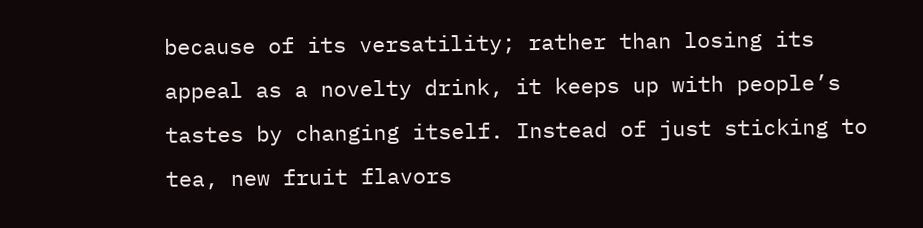because of its versatility; rather than losing its appeal as a novelty drink, it keeps up with people’s tastes by changing itself. Instead of just sticking to tea, new fruit flavors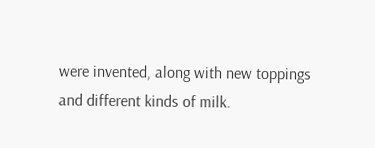were invented, along with new toppings and different kinds of milk.